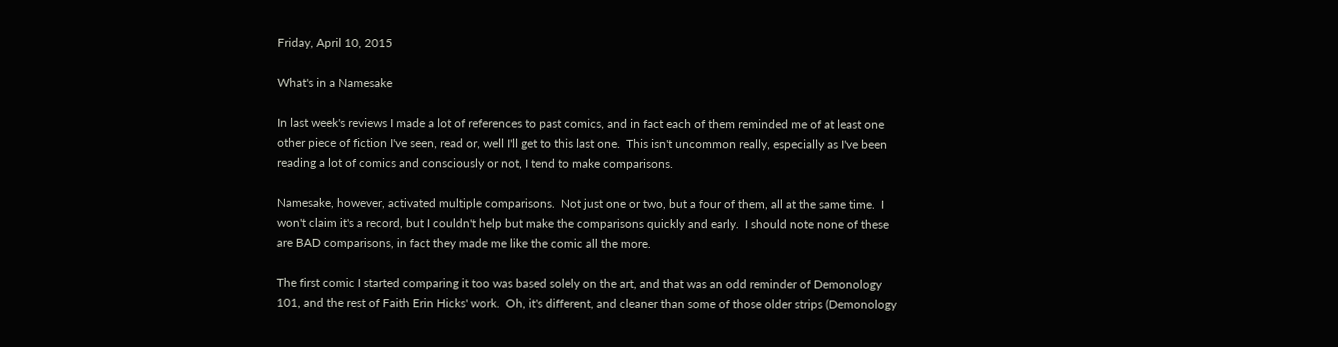Friday, April 10, 2015

What's in a Namesake

In last week's reviews I made a lot of references to past comics, and in fact each of them reminded me of at least one other piece of fiction I've seen, read or, well I'll get to this last one.  This isn't uncommon really, especially as I've been reading a lot of comics and consciously or not, I tend to make comparisons.

Namesake, however, activated multiple comparisons.  Not just one or two, but a four of them, all at the same time.  I won't claim it's a record, but I couldn't help but make the comparisons quickly and early.  I should note none of these are BAD comparisons, in fact they made me like the comic all the more.

The first comic I started comparing it too was based solely on the art, and that was an odd reminder of Demonology 101, and the rest of Faith Erin Hicks' work.  Oh, it's different, and cleaner than some of those older strips (Demonology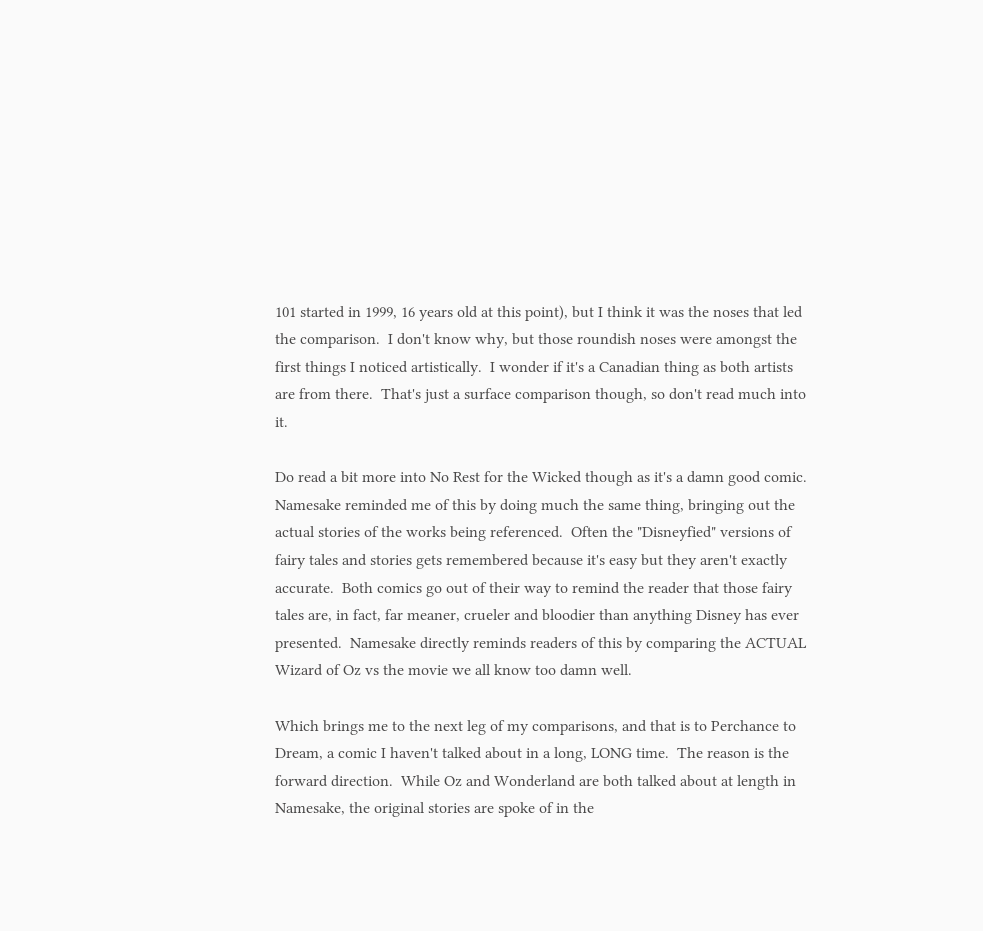101 started in 1999, 16 years old at this point), but I think it was the noses that led the comparison.  I don't know why, but those roundish noses were amongst the first things I noticed artistically.  I wonder if it's a Canadian thing as both artists are from there.  That's just a surface comparison though, so don't read much into it.

Do read a bit more into No Rest for the Wicked though as it's a damn good comic.  Namesake reminded me of this by doing much the same thing, bringing out the actual stories of the works being referenced.  Often the "Disneyfied" versions of fairy tales and stories gets remembered because it's easy but they aren't exactly accurate.  Both comics go out of their way to remind the reader that those fairy tales are, in fact, far meaner, crueler and bloodier than anything Disney has ever presented.  Namesake directly reminds readers of this by comparing the ACTUAL Wizard of Oz vs the movie we all know too damn well.

Which brings me to the next leg of my comparisons, and that is to Perchance to Dream, a comic I haven't talked about in a long, LONG time.  The reason is the forward direction.  While Oz and Wonderland are both talked about at length in Namesake, the original stories are spoke of in the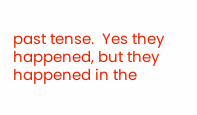past tense.  Yes they happened, but they happened in the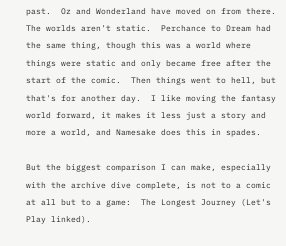past.  Oz and Wonderland have moved on from there.  The worlds aren't static.  Perchance to Dream had the same thing, though this was a world where things were static and only became free after the start of the comic.  Then things went to hell, but that's for another day.  I like moving the fantasy world forward, it makes it less just a story and more a world, and Namesake does this in spades.

But the biggest comparison I can make, especially with the archive dive complete, is not to a comic at all but to a game:  The Longest Journey (Let's Play linked).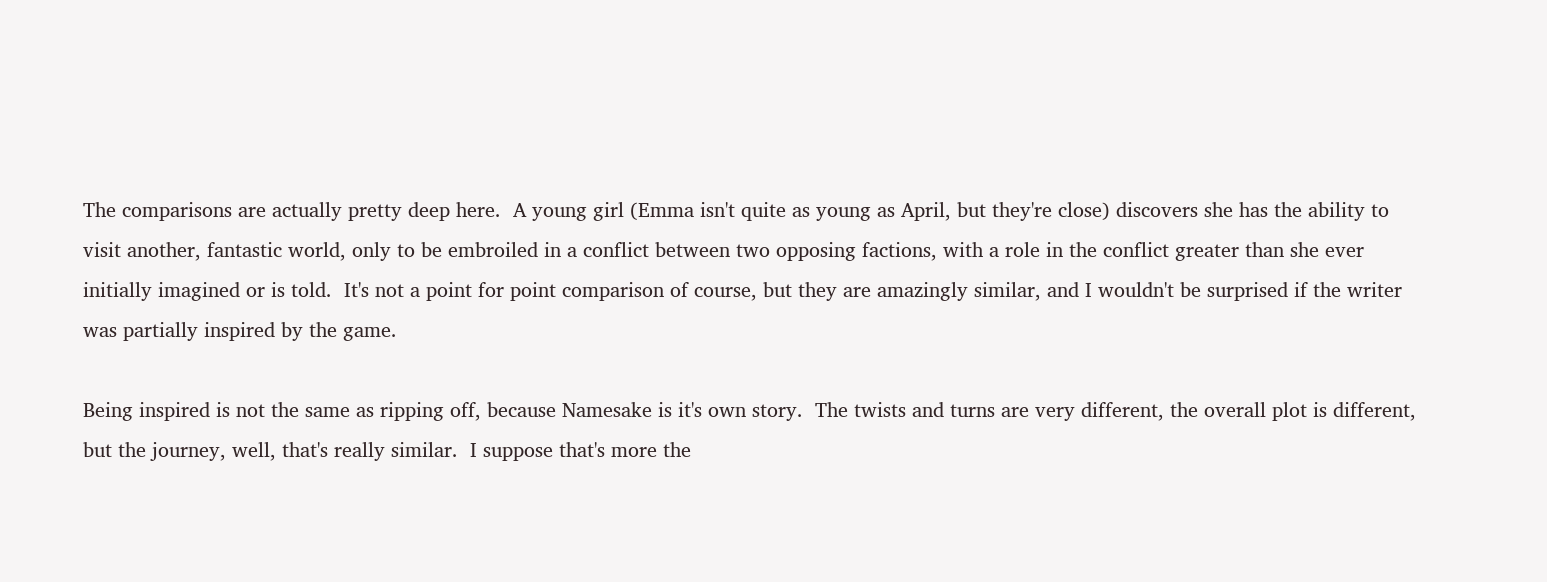The comparisons are actually pretty deep here.  A young girl (Emma isn't quite as young as April, but they're close) discovers she has the ability to visit another, fantastic world, only to be embroiled in a conflict between two opposing factions, with a role in the conflict greater than she ever initially imagined or is told.  It's not a point for point comparison of course, but they are amazingly similar, and I wouldn't be surprised if the writer was partially inspired by the game.

Being inspired is not the same as ripping off, because Namesake is it's own story.  The twists and turns are very different, the overall plot is different, but the journey, well, that's really similar.  I suppose that's more the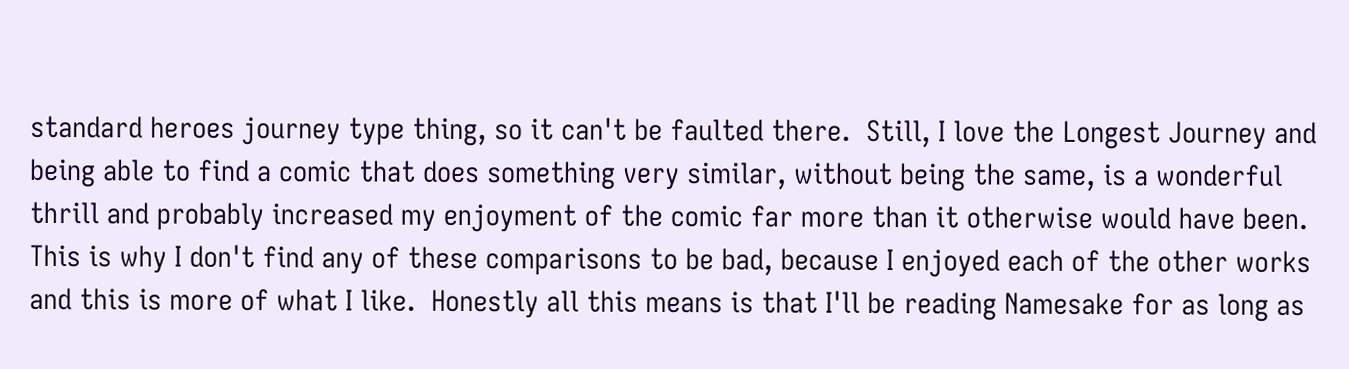standard heroes journey type thing, so it can't be faulted there.  Still, I love the Longest Journey and being able to find a comic that does something very similar, without being the same, is a wonderful thrill and probably increased my enjoyment of the comic far more than it otherwise would have been.  This is why I don't find any of these comparisons to be bad, because I enjoyed each of the other works and this is more of what I like.  Honestly all this means is that I'll be reading Namesake for as long as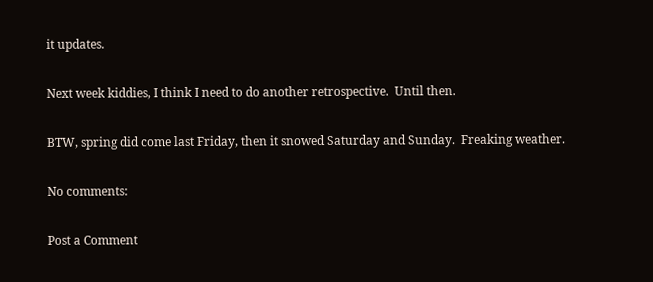it updates.

Next week kiddies, I think I need to do another retrospective.  Until then.

BTW, spring did come last Friday, then it snowed Saturday and Sunday.  Freaking weather.

No comments:

Post a Comment